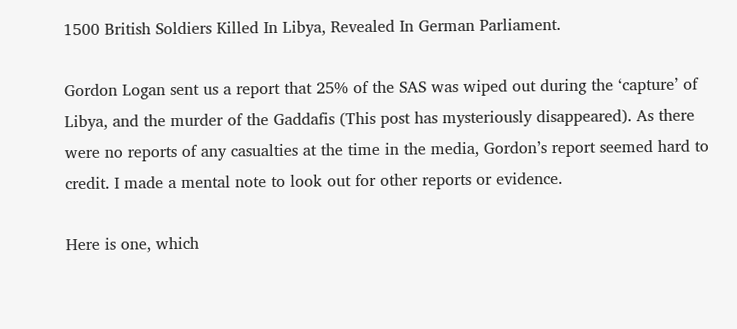1500 British Soldiers Killed In Libya, Revealed In German Parliament.

Gordon Logan sent us a report that 25% of the SAS was wiped out during the ‘capture’ of Libya, and the murder of the Gaddafis (This post has mysteriously disappeared). As there were no reports of any casualties at the time in the media, Gordon’s report seemed hard to credit. I made a mental note to look out for other reports or evidence.

Here is one, which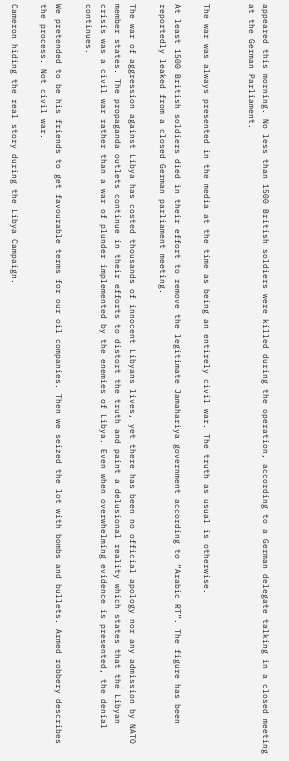appeared this morning. No less than 1500 British soldiers were killed during the operation, according to a German delegate talking in a closed meeting at the German Parliament.


The war was always presented in the media at the time as being an entirely civil war. The truth as usual is otherwise.

At least 1500 British soldiers died in their effort to remove the legitimate Jamahariya government according to “Arabic RT”. The figure has been reportedly leaked from a closed German parliament meeting.

The war of aggression against Libya has costed thousands of innocent Libyans lives, yet there has been no official apology nor any admission by NATO member states. The propaganda outlets continue in their efforts to distort the truth and paint a delusional reality which states that the Libyan crisis was a civil war rather than a war of plunder implemented by the enemies of Libya. Even when overwhelming evidence is presented, the denial continues.

We pretended to be his friends to get favourable terms for our oil companies. Then we seized the lot with bombs and bullets. Armed robbery describes the process. Not civil war.

Cameron hiding the real story during the Libya Campaign.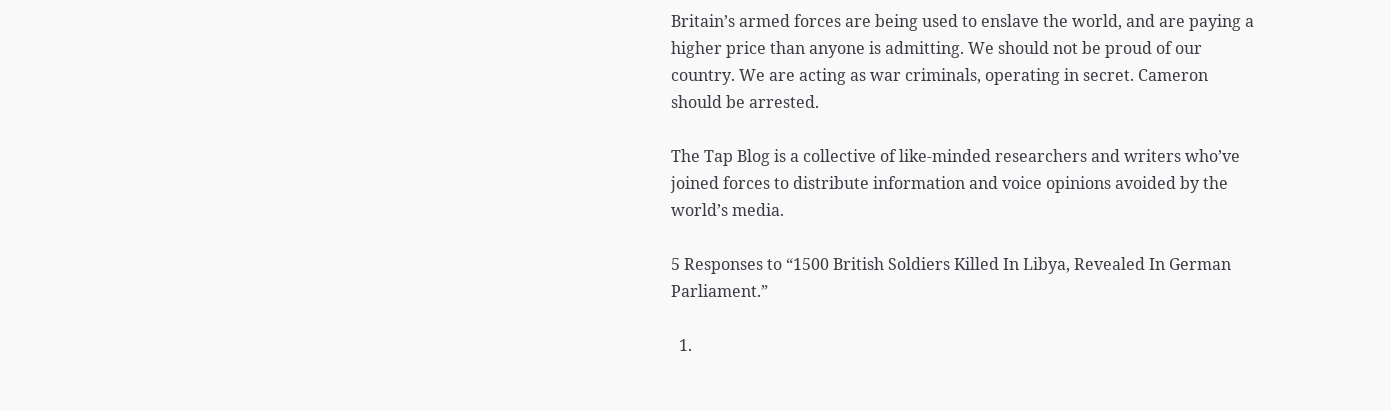Britain’s armed forces are being used to enslave the world, and are paying a higher price than anyone is admitting. We should not be proud of our country. We are acting as war criminals, operating in secret. Cameron should be arrested.

The Tap Blog is a collective of like-minded researchers and writers who’ve joined forces to distribute information and voice opinions avoided by the world’s media.

5 Responses to “1500 British Soldiers Killed In Libya, Revealed In German Parliament.”

  1.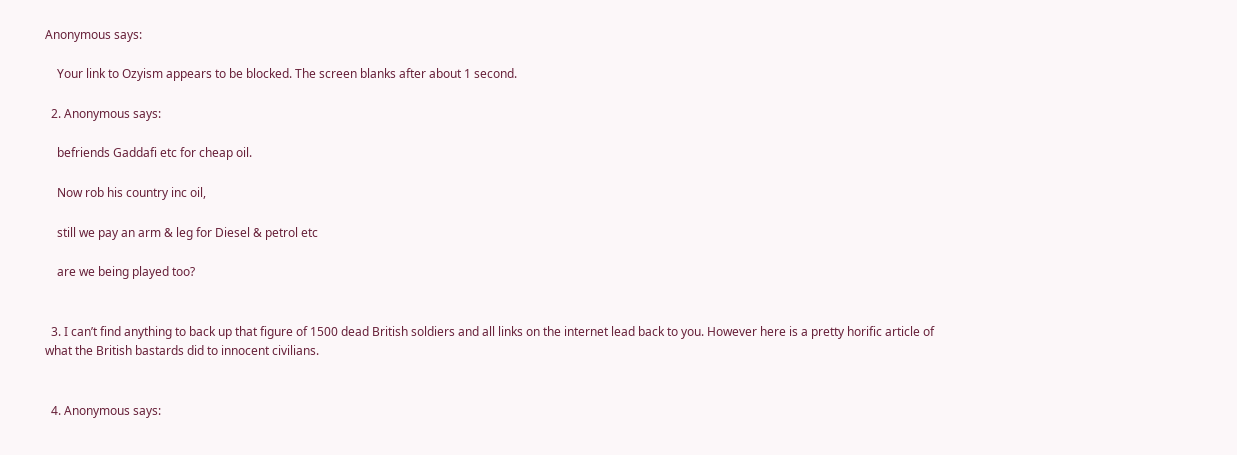Anonymous says:

    Your link to Ozyism appears to be blocked. The screen blanks after about 1 second.

  2. Anonymous says:

    befriends Gaddafi etc for cheap oil.

    Now rob his country inc oil,

    still we pay an arm & leg for Diesel & petrol etc

    are we being played too?


  3. I can’t find anything to back up that figure of 1500 dead British soldiers and all links on the internet lead back to you. However here is a pretty horific article of what the British bastards did to innocent civilians.


  4. Anonymous says: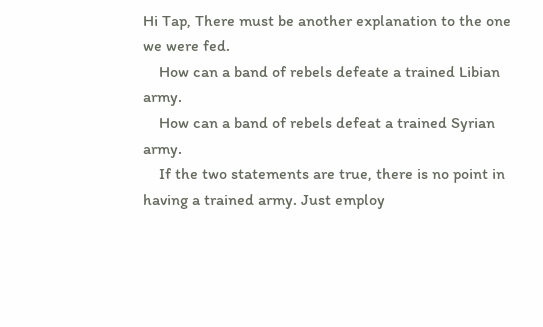Hi Tap, There must be another explanation to the one we were fed.
    How can a band of rebels defeate a trained Libian army.
    How can a band of rebels defeat a trained Syrian army.
    If the two statements are true, there is no point in having a trained army. Just employ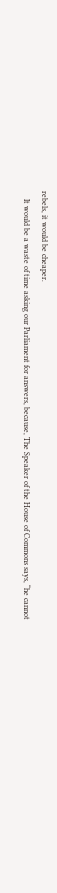rebels, it would be cheaper.
    It would be a waste of time asking our Parliament for answers, because, The Speaker of the House of Commons says, “he cannot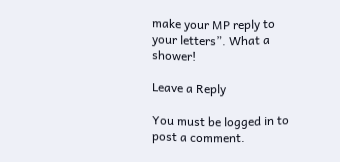make your MP reply to your letters”. What a shower!

Leave a Reply

You must be logged in to post a comment.